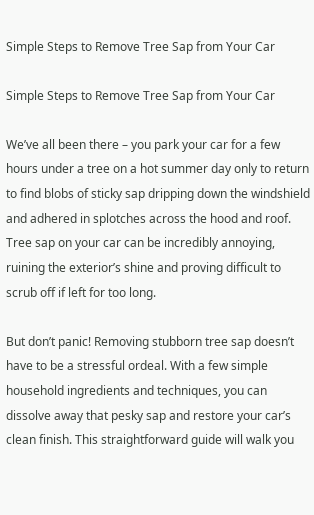Simple Steps to Remove Tree Sap from Your Car

Simple Steps to Remove Tree Sap from Your Car

We’ve all been there – you park your car for a few hours under a tree on a hot summer day only to return to find blobs of sticky sap dripping down the windshield and adhered in splotches across the hood and roof. Tree sap on your car can be incredibly annoying, ruining the exterior’s shine and proving difficult to scrub off if left for too long.

But don’t panic! Removing stubborn tree sap doesn’t have to be a stressful ordeal. With a few simple household ingredients and techniques, you can dissolve away that pesky sap and restore your car’s clean finish. This straightforward guide will walk you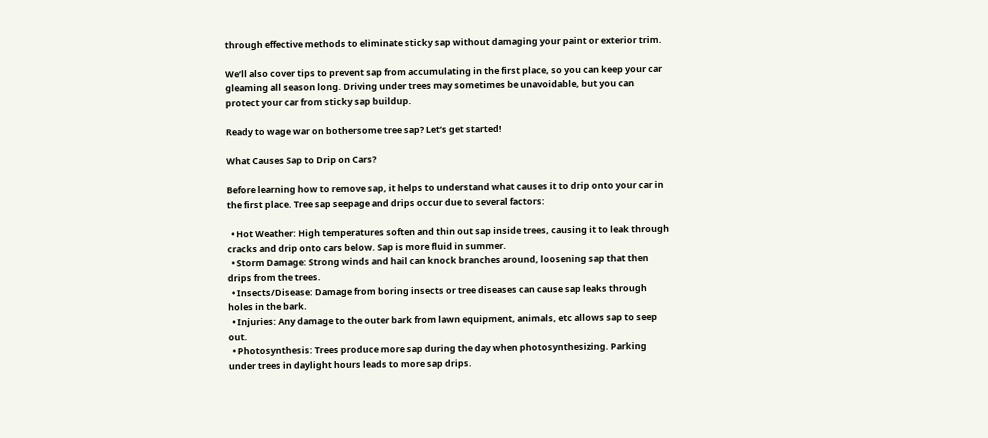through effective methods to eliminate sticky sap without damaging your paint or exterior trim.

We’ll also cover tips to prevent sap from accumulating in the first place, so you can keep your car gleaming all season long. Driving under trees may sometimes be unavoidable, but you can protect your car from sticky sap buildup.

Ready to wage war on bothersome tree sap? Let’s get started!

What Causes Sap to Drip on Cars?

Before learning how to remove sap, it helps to understand what causes it to drip onto your car in the first place. Tree sap seepage and drips occur due to several factors:

  • Hot Weather: High temperatures soften and thin out sap inside trees, causing it to leak through cracks and drip onto cars below. Sap is more fluid in summer.
  • Storm Damage: Strong winds and hail can knock branches around, loosening sap that then drips from the trees.
  • Insects/Disease: Damage from boring insects or tree diseases can cause sap leaks through holes in the bark.
  • Injuries: Any damage to the outer bark from lawn equipment, animals, etc allows sap to seep out.
  • Photosynthesis: Trees produce more sap during the day when photosynthesizing. Parking under trees in daylight hours leads to more sap drips.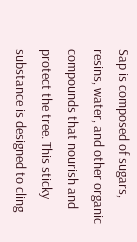Sap is composed of sugars, resins, water, and other organic compounds that nourish and protect the tree. This sticky substance is designed to cling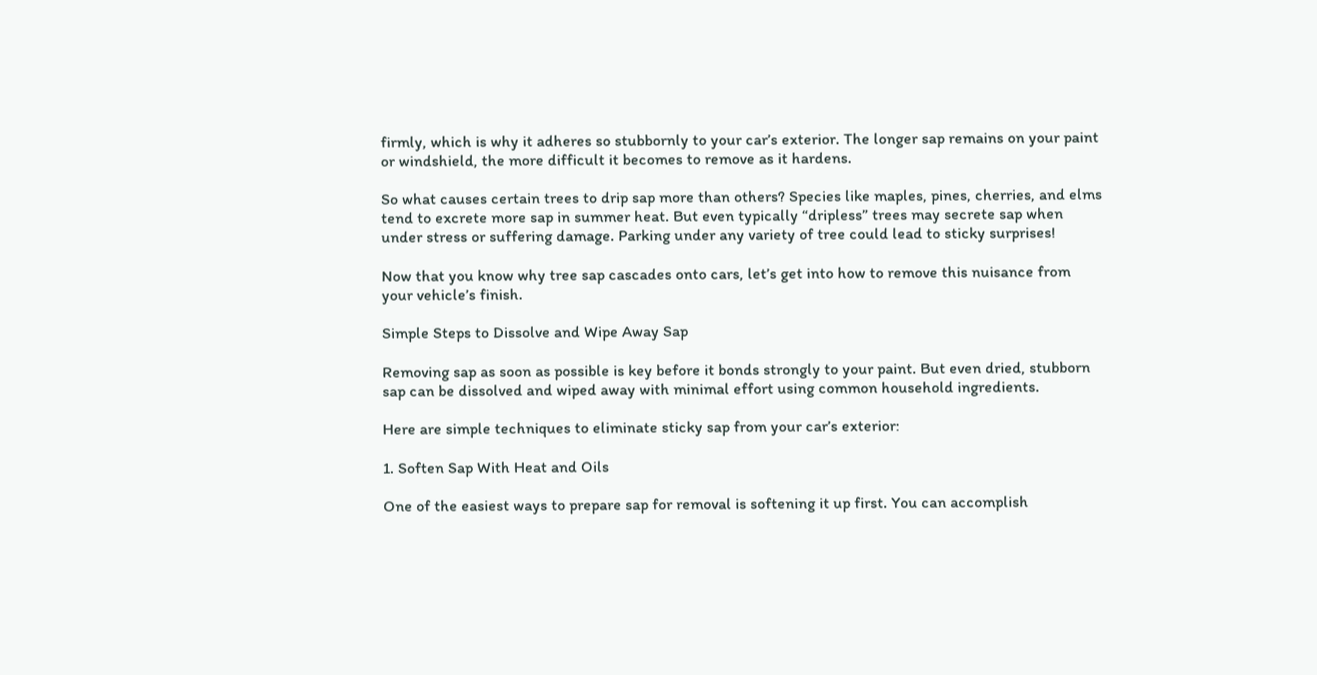firmly, which is why it adheres so stubbornly to your car’s exterior. The longer sap remains on your paint or windshield, the more difficult it becomes to remove as it hardens.

So what causes certain trees to drip sap more than others? Species like maples, pines, cherries, and elms tend to excrete more sap in summer heat. But even typically “dripless” trees may secrete sap when under stress or suffering damage. Parking under any variety of tree could lead to sticky surprises!

Now that you know why tree sap cascades onto cars, let’s get into how to remove this nuisance from your vehicle’s finish.

Simple Steps to Dissolve and Wipe Away Sap

Removing sap as soon as possible is key before it bonds strongly to your paint. But even dried, stubborn sap can be dissolved and wiped away with minimal effort using common household ingredients.

Here are simple techniques to eliminate sticky sap from your car’s exterior:

1. Soften Sap With Heat and Oils

One of the easiest ways to prepare sap for removal is softening it up first. You can accomplish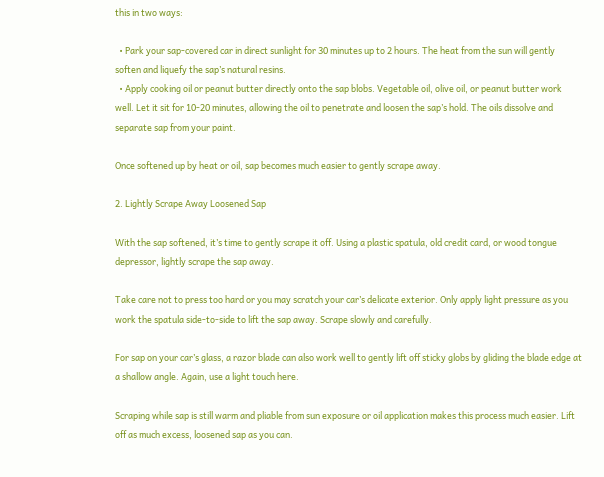this in two ways:

  • Park your sap-covered car in direct sunlight for 30 minutes up to 2 hours. The heat from the sun will gently soften and liquefy the sap’s natural resins.
  • Apply cooking oil or peanut butter directly onto the sap blobs. Vegetable oil, olive oil, or peanut butter work well. Let it sit for 10-20 minutes, allowing the oil to penetrate and loosen the sap’s hold. The oils dissolve and separate sap from your paint.

Once softened up by heat or oil, sap becomes much easier to gently scrape away.

2. Lightly Scrape Away Loosened Sap

With the sap softened, it’s time to gently scrape it off. Using a plastic spatula, old credit card, or wood tongue depressor, lightly scrape the sap away.

Take care not to press too hard or you may scratch your car’s delicate exterior. Only apply light pressure as you work the spatula side-to-side to lift the sap away. Scrape slowly and carefully.

For sap on your car’s glass, a razor blade can also work well to gently lift off sticky globs by gliding the blade edge at a shallow angle. Again, use a light touch here.

Scraping while sap is still warm and pliable from sun exposure or oil application makes this process much easier. Lift off as much excess, loosened sap as you can.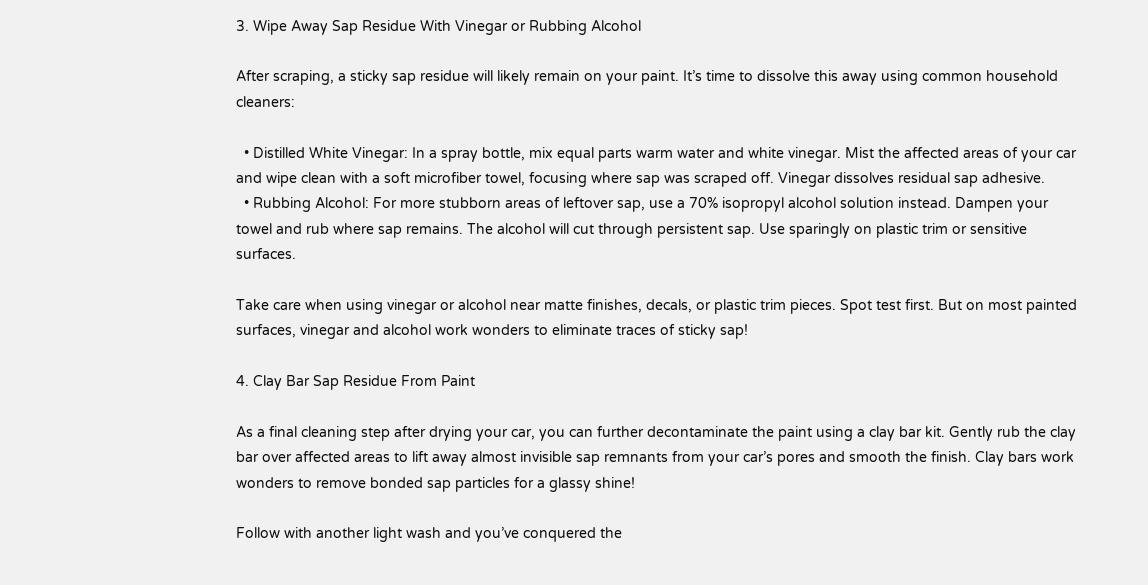3. Wipe Away Sap Residue With Vinegar or Rubbing Alcohol

After scraping, a sticky sap residue will likely remain on your paint. It’s time to dissolve this away using common household cleaners:

  • Distilled White Vinegar: In a spray bottle, mix equal parts warm water and white vinegar. Mist the affected areas of your car and wipe clean with a soft microfiber towel, focusing where sap was scraped off. Vinegar dissolves residual sap adhesive.
  • Rubbing Alcohol: For more stubborn areas of leftover sap, use a 70% isopropyl alcohol solution instead. Dampen your towel and rub where sap remains. The alcohol will cut through persistent sap. Use sparingly on plastic trim or sensitive surfaces.

Take care when using vinegar or alcohol near matte finishes, decals, or plastic trim pieces. Spot test first. But on most painted surfaces, vinegar and alcohol work wonders to eliminate traces of sticky sap!

4. Clay Bar Sap Residue From Paint

As a final cleaning step after drying your car, you can further decontaminate the paint using a clay bar kit. Gently rub the clay bar over affected areas to lift away almost invisible sap remnants from your car’s pores and smooth the finish. Clay bars work wonders to remove bonded sap particles for a glassy shine!

Follow with another light wash and you’ve conquered the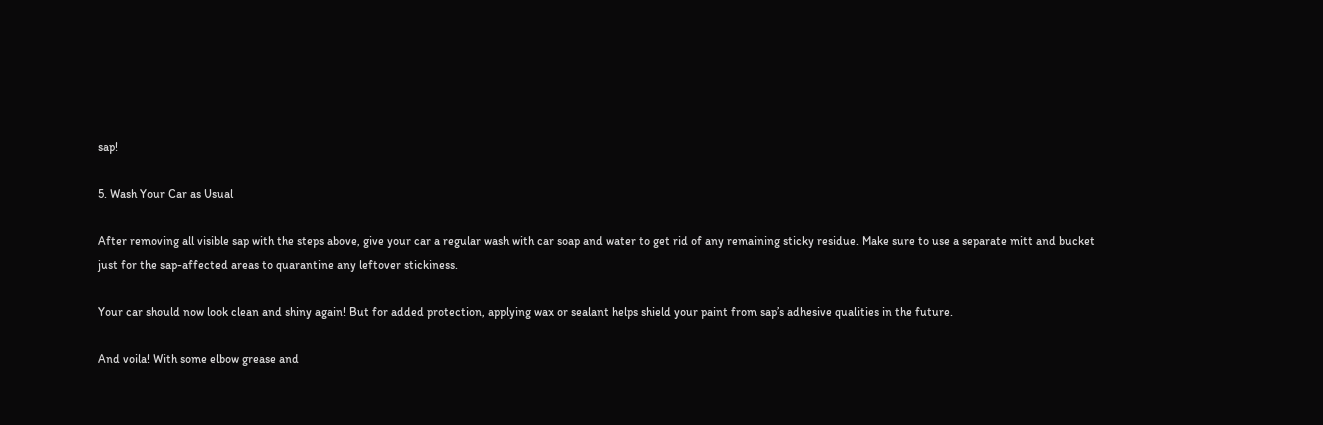sap!

5. Wash Your Car as Usual

After removing all visible sap with the steps above, give your car a regular wash with car soap and water to get rid of any remaining sticky residue. Make sure to use a separate mitt and bucket just for the sap-affected areas to quarantine any leftover stickiness.

Your car should now look clean and shiny again! But for added protection, applying wax or sealant helps shield your paint from sap’s adhesive qualities in the future.

And voila! With some elbow grease and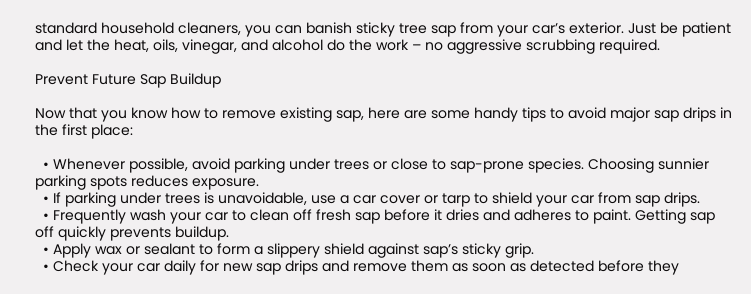standard household cleaners, you can banish sticky tree sap from your car’s exterior. Just be patient and let the heat, oils, vinegar, and alcohol do the work – no aggressive scrubbing required.

Prevent Future Sap Buildup

Now that you know how to remove existing sap, here are some handy tips to avoid major sap drips in the first place:

  • Whenever possible, avoid parking under trees or close to sap-prone species. Choosing sunnier parking spots reduces exposure.
  • If parking under trees is unavoidable, use a car cover or tarp to shield your car from sap drips.
  • Frequently wash your car to clean off fresh sap before it dries and adheres to paint. Getting sap off quickly prevents buildup.
  • Apply wax or sealant to form a slippery shield against sap’s sticky grip.
  • Check your car daily for new sap drips and remove them as soon as detected before they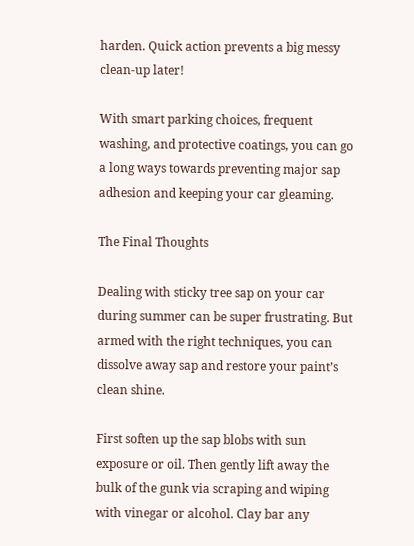harden. Quick action prevents a big messy clean-up later!

With smart parking choices, frequent washing, and protective coatings, you can go a long ways towards preventing major sap adhesion and keeping your car gleaming.

The Final Thoughts

Dealing with sticky tree sap on your car during summer can be super frustrating. But armed with the right techniques, you can dissolve away sap and restore your paint’s clean shine.

First soften up the sap blobs with sun exposure or oil. Then gently lift away the bulk of the gunk via scraping and wiping with vinegar or alcohol. Clay bar any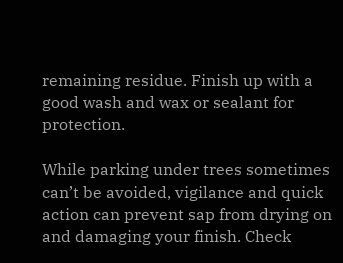remaining residue. Finish up with a good wash and wax or sealant for protection.

While parking under trees sometimes can’t be avoided, vigilance and quick action can prevent sap from drying on and damaging your finish. Check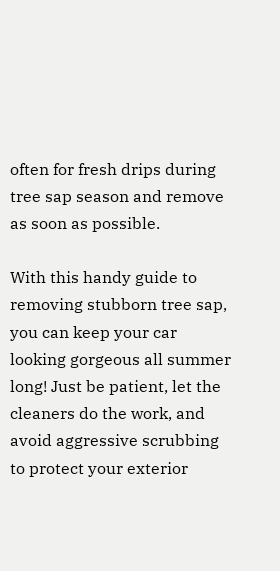often for fresh drips during tree sap season and remove as soon as possible.

With this handy guide to removing stubborn tree sap, you can keep your car looking gorgeous all summer long! Just be patient, let the cleaners do the work, and avoid aggressive scrubbing to protect your exterior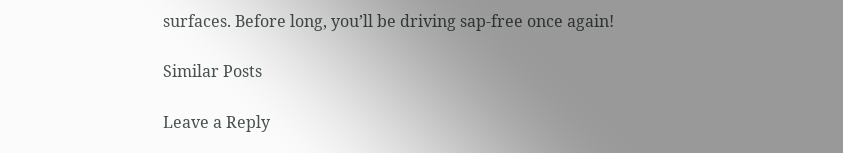surfaces. Before long, you’ll be driving sap-free once again!

Similar Posts

Leave a Reply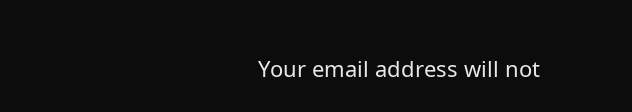Your email address will not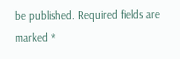be published. Required fields are marked *